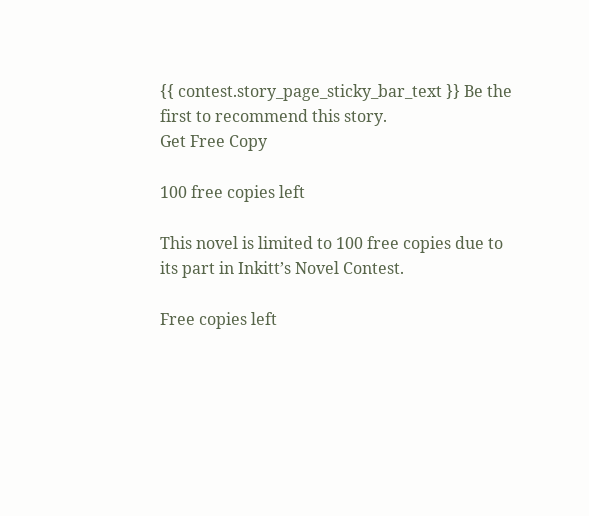{{ contest.story_page_sticky_bar_text }} Be the first to recommend this story.
Get Free Copy

100 free copies left

This novel is limited to 100 free copies due to its part in Inkitt’s Novel Contest.

Free copies left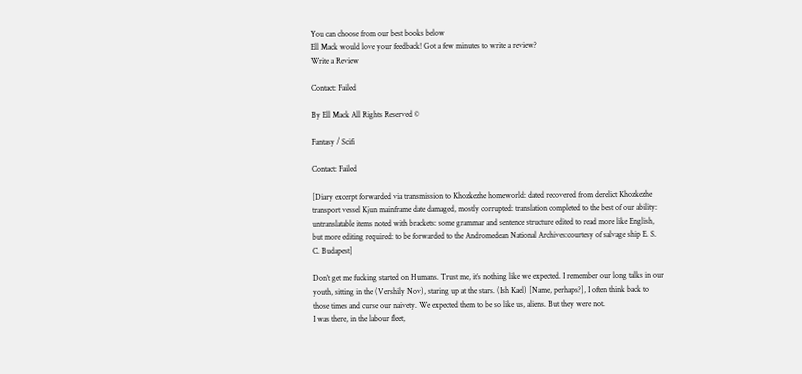You can choose from our best books below
Ell Mack would love your feedback! Got a few minutes to write a review?
Write a Review

Contact: Failed

By Ell Mack All Rights Reserved ©

Fantasy / Scifi

Contact: Failed

[Diary excerpt forwarded via transmission to Khozkezhe homeworld: dated recovered from derelict Khozkezhe transport vessel Kjun mainframe date damaged, mostly corrupted: translation completed to the best of our ability: untranslatable items noted with brackets: some grammar and sentence structure edited to read more like English, but more editing required: to be forwarded to the Andromedean National Archives:courtesy of salvage ship E. S. C. Budapest]

Don’t get me fucking started on Humans. Trust me, it’s nothing like we expected. I remember our long talks in our youth, sitting in the (Vershily Nov), staring up at the stars. (Ish Kael) [Name, perhaps?], I often think back to those times and curse our naivety. We expected them to be so like us, aliens. But they were not.
I was there, in the labour fleet,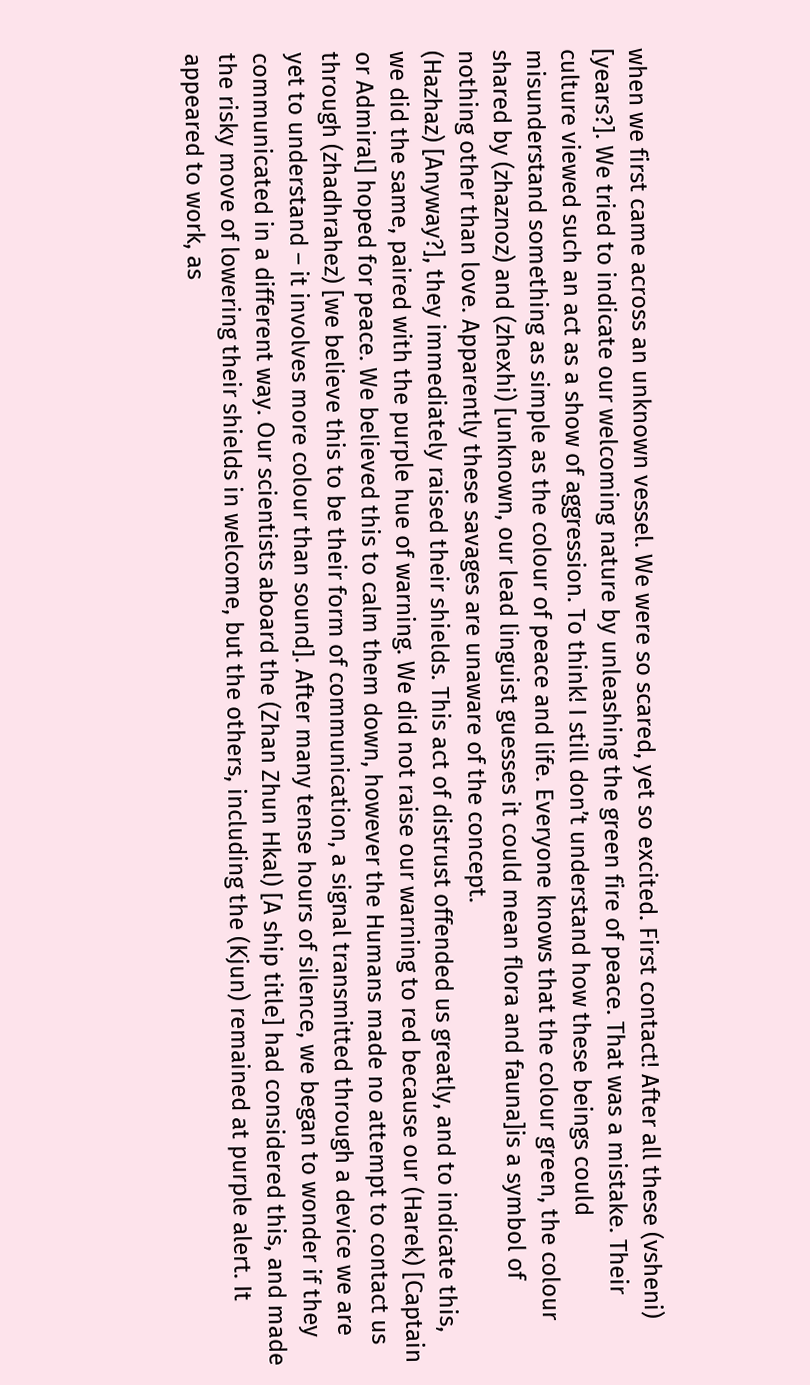when we first came across an unknown vessel. We were so scared, yet so excited. First contact! After all these (vsheni) [years?]. We tried to indicate our welcoming nature by unleashing the green fire of peace. That was a mistake. Their culture viewed such an act as a show of aggression. To think! I still don’t understand how these beings could misunderstand something as simple as the colour of peace and life. Everyone knows that the colour green, the colour shared by (zhaznoz) and (zhexhi) [unknown, our lead linguist guesses it could mean flora and fauna]is a symbol of nothing other than love. Apparently these savages are unaware of the concept.
(Hazhaz) [Anyway?], they immediately raised their shields. This act of distrust offended us greatly, and to indicate this, we did the same, paired with the purple hue of warning. We did not raise our warning to red because our (Harek) [Captain or Admiral] hoped for peace. We believed this to calm them down, however the Humans made no attempt to contact us through (zhadhrahez) [we believe this to be their form of communication, a signal transmitted through a device we are yet to understand – it involves more colour than sound]. After many tense hours of silence, we began to wonder if they communicated in a different way. Our scientists aboard the (Zhan Zhun Hkal) [A ship title] had considered this, and made the risky move of lowering their shields in welcome, but the others, including the (Kjun) remained at purple alert. It appeared to work, as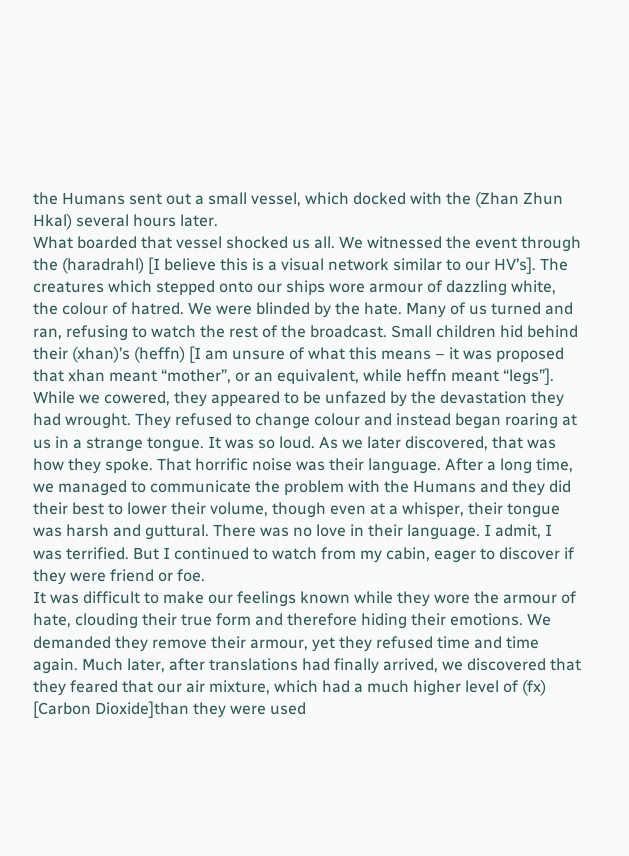the Humans sent out a small vessel, which docked with the (Zhan Zhun Hkal) several hours later.
What boarded that vessel shocked us all. We witnessed the event through the (haradrahl) [I believe this is a visual network similar to our HV’s]. The creatures which stepped onto our ships wore armour of dazzling white, the colour of hatred. We were blinded by the hate. Many of us turned and ran, refusing to watch the rest of the broadcast. Small children hid behind their (xhan)’s (heffn) [I am unsure of what this means – it was proposed that xhan meant “mother”, or an equivalent, while heffn meant “legs”]. While we cowered, they appeared to be unfazed by the devastation they had wrought. They refused to change colour and instead began roaring at us in a strange tongue. It was so loud. As we later discovered, that was how they spoke. That horrific noise was their language. After a long time, we managed to communicate the problem with the Humans and they did their best to lower their volume, though even at a whisper, their tongue was harsh and guttural. There was no love in their language. I admit, I was terrified. But I continued to watch from my cabin, eager to discover if they were friend or foe.
It was difficult to make our feelings known while they wore the armour of hate, clouding their true form and therefore hiding their emotions. We demanded they remove their armour, yet they refused time and time again. Much later, after translations had finally arrived, we discovered that they feared that our air mixture, which had a much higher level of (fx) [Carbon Dioxide]than they were used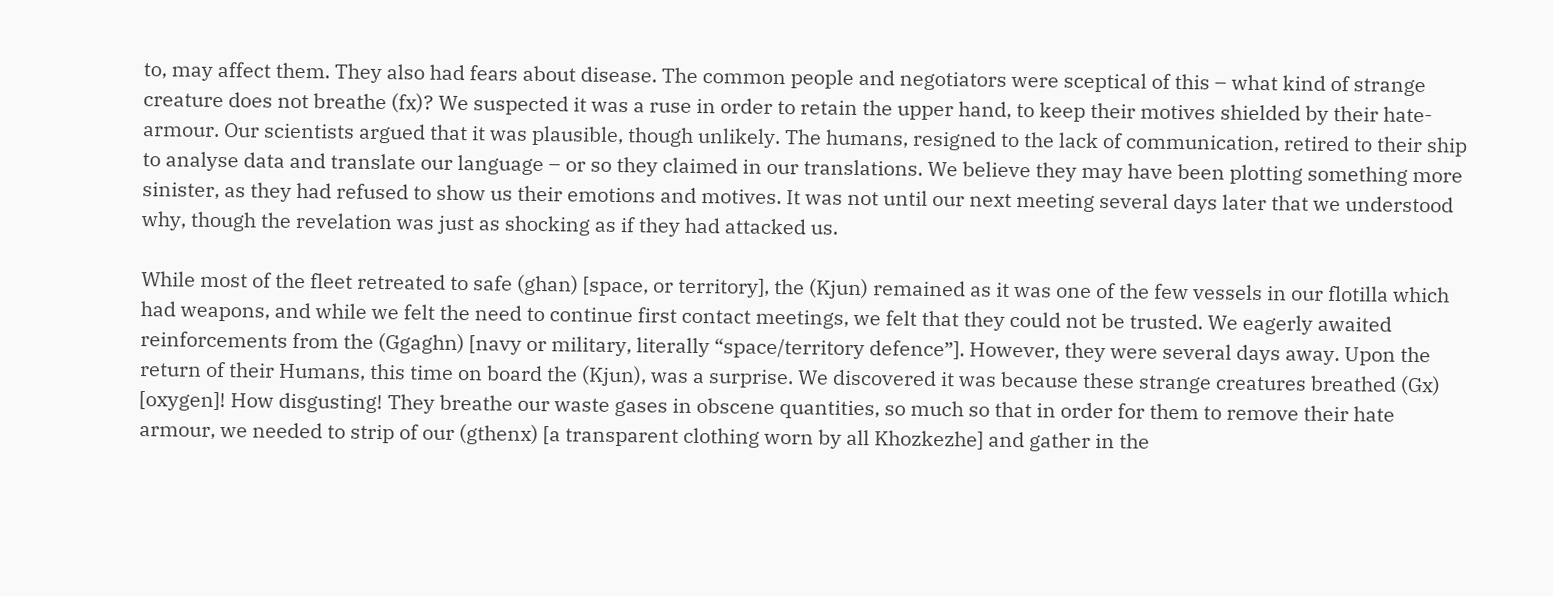to, may affect them. They also had fears about disease. The common people and negotiators were sceptical of this – what kind of strange creature does not breathe (fx)? We suspected it was a ruse in order to retain the upper hand, to keep their motives shielded by their hate-armour. Our scientists argued that it was plausible, though unlikely. The humans, resigned to the lack of communication, retired to their ship to analyse data and translate our language – or so they claimed in our translations. We believe they may have been plotting something more sinister, as they had refused to show us their emotions and motives. It was not until our next meeting several days later that we understood why, though the revelation was just as shocking as if they had attacked us.

While most of the fleet retreated to safe (ghan) [space, or territory], the (Kjun) remained as it was one of the few vessels in our flotilla which had weapons, and while we felt the need to continue first contact meetings, we felt that they could not be trusted. We eagerly awaited reinforcements from the (Ggaghn) [navy or military, literally “space/territory defence”]. However, they were several days away. Upon the return of their Humans, this time on board the (Kjun), was a surprise. We discovered it was because these strange creatures breathed (Gx) [oxygen]! How disgusting! They breathe our waste gases in obscene quantities, so much so that in order for them to remove their hate armour, we needed to strip of our (gthenx) [a transparent clothing worn by all Khozkezhe] and gather in the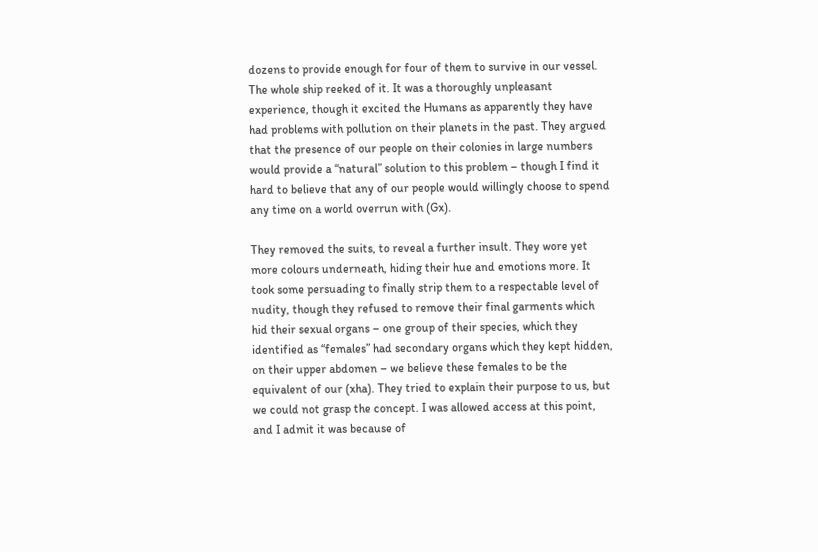dozens to provide enough for four of them to survive in our vessel. The whole ship reeked of it. It was a thoroughly unpleasant experience, though it excited the Humans as apparently they have had problems with pollution on their planets in the past. They argued that the presence of our people on their colonies in large numbers would provide a “natural” solution to this problem – though I find it hard to believe that any of our people would willingly choose to spend any time on a world overrun with (Gx).

They removed the suits, to reveal a further insult. They wore yet more colours underneath, hiding their hue and emotions more. It took some persuading to finally strip them to a respectable level of nudity, though they refused to remove their final garments which hid their sexual organs – one group of their species, which they identified as “females” had secondary organs which they kept hidden, on their upper abdomen – we believe these females to be the equivalent of our (xha). They tried to explain their purpose to us, but we could not grasp the concept. I was allowed access at this point, and I admit it was because of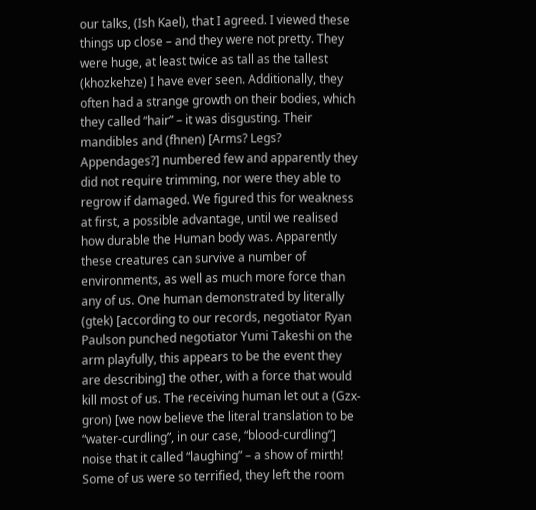our talks, (Ish Kael), that I agreed. I viewed these things up close – and they were not pretty. They were huge, at least twice as tall as the tallest (khozkehze) I have ever seen. Additionally, they often had a strange growth on their bodies, which they called “hair” – it was disgusting. Their mandibles and (fhnen) [Arms? Legs? Appendages?] numbered few and apparently they did not require trimming, nor were they able to regrow if damaged. We figured this for weakness at first, a possible advantage, until we realised how durable the Human body was. Apparently these creatures can survive a number of environments, as well as much more force than any of us. One human demonstrated by literally (gtek) [according to our records, negotiator Ryan Paulson punched negotiator Yumi Takeshi on the arm playfully, this appears to be the event they are describing] the other, with a force that would kill most of us. The receiving human let out a (Gzx-gron) [we now believe the literal translation to be “water-curdling”, in our case, “blood-curdling”] noise that it called “laughing” – a show of mirth! Some of us were so terrified, they left the room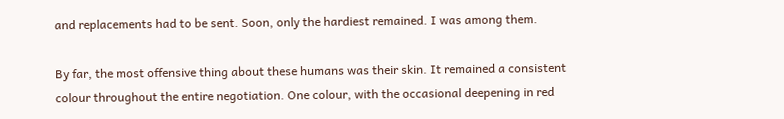and replacements had to be sent. Soon, only the hardiest remained. I was among them.

By far, the most offensive thing about these humans was their skin. It remained a consistent colour throughout the entire negotiation. One colour, with the occasional deepening in red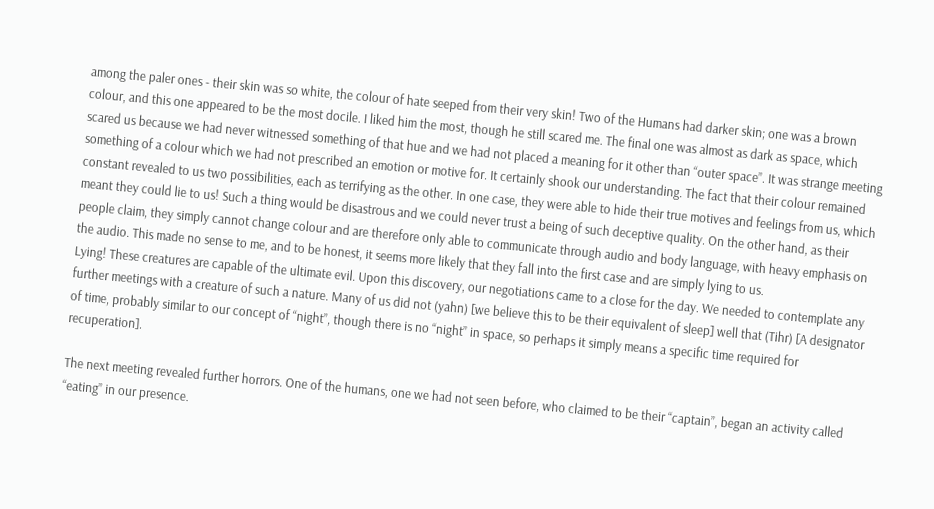among the paler ones - their skin was so white, the colour of hate seeped from their very skin! Two of the Humans had darker skin; one was a brown colour, and this one appeared to be the most docile. I liked him the most, though he still scared me. The final one was almost as dark as space, which scared us because we had never witnessed something of that hue and we had not placed a meaning for it other than “outer space”. It was strange meeting something of a colour which we had not prescribed an emotion or motive for. It certainly shook our understanding. The fact that their colour remained constant revealed to us two possibilities, each as terrifying as the other. In one case, they were able to hide their true motives and feelings from us, which meant they could lie to us! Such a thing would be disastrous and we could never trust a being of such deceptive quality. On the other hand, as their people claim, they simply cannot change colour and are therefore only able to communicate through audio and body language, with heavy emphasis on the audio. This made no sense to me, and to be honest, it seems more likely that they fall into the first case and are simply lying to us.
Lying! These creatures are capable of the ultimate evil. Upon this discovery, our negotiations came to a close for the day. We needed to contemplate any further meetings with a creature of such a nature. Many of us did not (yahn) [we believe this to be their equivalent of sleep] well that (Tihr) [A designator of time, probably similar to our concept of “night”, though there is no “night” in space, so perhaps it simply means a specific time required for recuperation].

The next meeting revealed further horrors. One of the humans, one we had not seen before, who claimed to be their “captain”, began an activity called “eating” in our presence.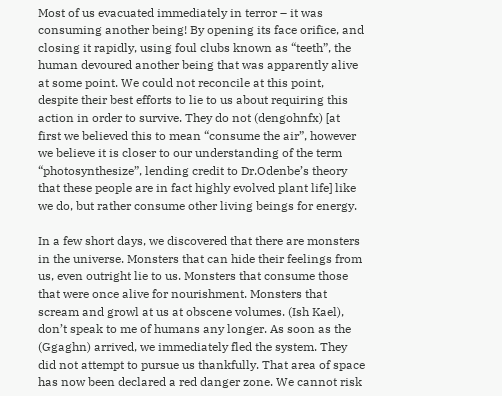Most of us evacuated immediately in terror – it was consuming another being! By opening its face orifice, and closing it rapidly, using foul clubs known as “teeth”, the human devoured another being that was apparently alive at some point. We could not reconcile at this point, despite their best efforts to lie to us about requiring this action in order to survive. They do not (dengohnfx) [at first we believed this to mean “consume the air”, however we believe it is closer to our understanding of the term “photosynthesize”, lending credit to Dr.Odenbe’s theory that these people are in fact highly evolved plant life] like we do, but rather consume other living beings for energy.

In a few short days, we discovered that there are monsters in the universe. Monsters that can hide their feelings from us, even outright lie to us. Monsters that consume those that were once alive for nourishment. Monsters that scream and growl at us at obscene volumes. (Ish Kael), don’t speak to me of humans any longer. As soon as the (Ggaghn) arrived, we immediately fled the system. They did not attempt to pursue us thankfully. That area of space has now been declared a red danger zone. We cannot risk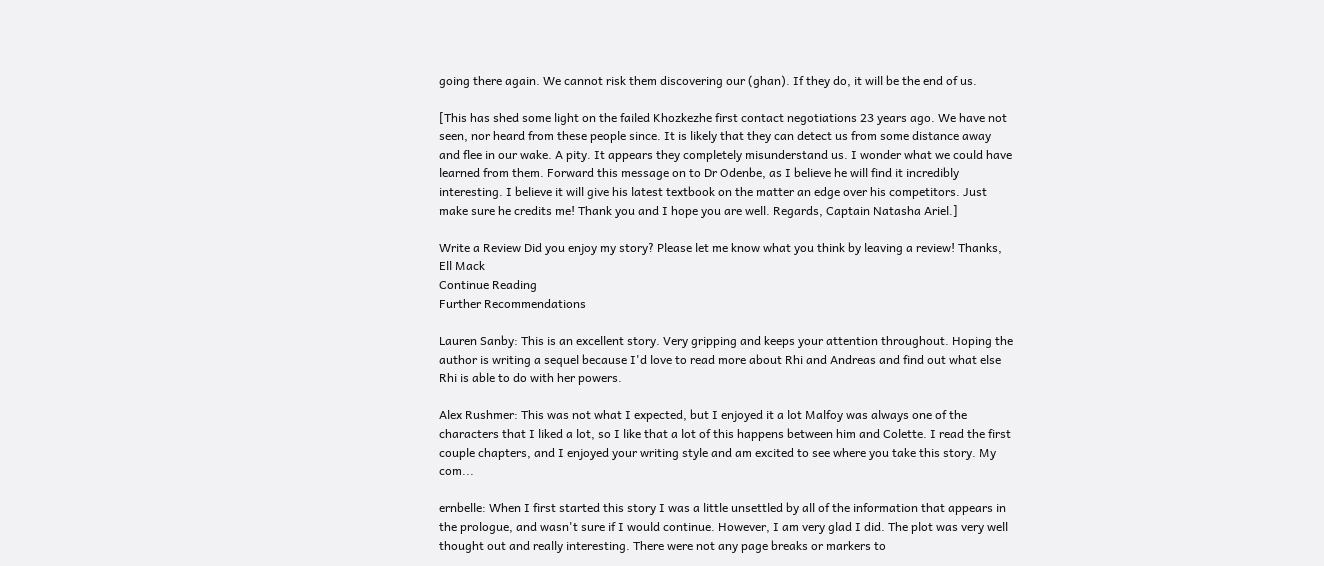going there again. We cannot risk them discovering our (ghan). If they do, it will be the end of us.

[This has shed some light on the failed Khozkezhe first contact negotiations 23 years ago. We have not seen, nor heard from these people since. It is likely that they can detect us from some distance away and flee in our wake. A pity. It appears they completely misunderstand us. I wonder what we could have learned from them. Forward this message on to Dr Odenbe, as I believe he will find it incredibly interesting. I believe it will give his latest textbook on the matter an edge over his competitors. Just make sure he credits me! Thank you and I hope you are well. Regards, Captain Natasha Ariel.]

Write a Review Did you enjoy my story? Please let me know what you think by leaving a review! Thanks, Ell Mack
Continue Reading
Further Recommendations

Lauren Sanby: This is an excellent story. Very gripping and keeps your attention throughout. Hoping the author is writing a sequel because I'd love to read more about Rhi and Andreas and find out what else Rhi is able to do with her powers.

Alex Rushmer: This was not what I expected, but I enjoyed it a lot Malfoy was always one of the characters that I liked a lot, so I like that a lot of this happens between him and Colette. I read the first couple chapters, and I enjoyed your writing style and am excited to see where you take this story. My com...

ernbelle: When I first started this story I was a little unsettled by all of the information that appears in the prologue, and wasn't sure if I would continue. However, I am very glad I did. The plot was very well thought out and really interesting. There were not any page breaks or markers to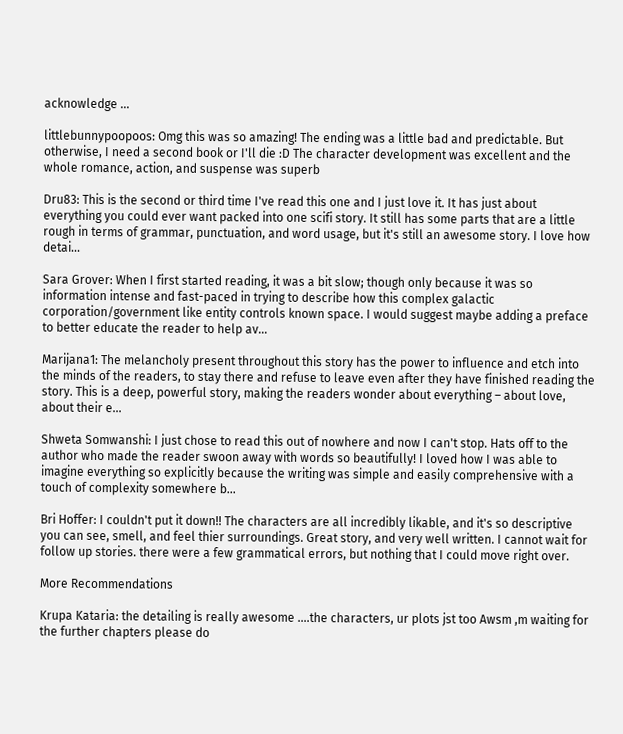acknowledge ...

littlebunnypoopoos: Omg this was so amazing! The ending was a little bad and predictable. But otherwise, I need a second book or I'll die :D The character development was excellent and the whole romance, action, and suspense was superb

Dru83: This is the second or third time I've read this one and I just love it. It has just about everything you could ever want packed into one scifi story. It still has some parts that are a little rough in terms of grammar, punctuation, and word usage, but it's still an awesome story. I love how detai...

Sara Grover: When I first started reading, it was a bit slow; though only because it was so information intense and fast-paced in trying to describe how this complex galactic corporation/government like entity controls known space. I would suggest maybe adding a preface to better educate the reader to help av...

Marijana1: The melancholy present throughout this story has the power to influence and etch into the minds of the readers, to stay there and refuse to leave even after they have finished reading the story. This is a deep, powerful story, making the readers wonder about everything – about love, about their e...

Shweta Somwanshi: I just chose to read this out of nowhere and now I can't stop. Hats off to the author who made the reader swoon away with words so beautifully! I loved how I was able to imagine everything so explicitly because the writing was simple and easily comprehensive with a touch of complexity somewhere b...

Bri Hoffer: I couldn't put it down!! The characters are all incredibly likable, and it's so descriptive you can see, smell, and feel thier surroundings. Great story, and very well written. I cannot wait for follow up stories. there were a few grammatical errors, but nothing that I could move right over.

More Recommendations

Krupa Kataria: the detailing is really awesome ....the characters, ur plots jst too Awsm ,m waiting for the further chapters please do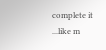complete it ...like m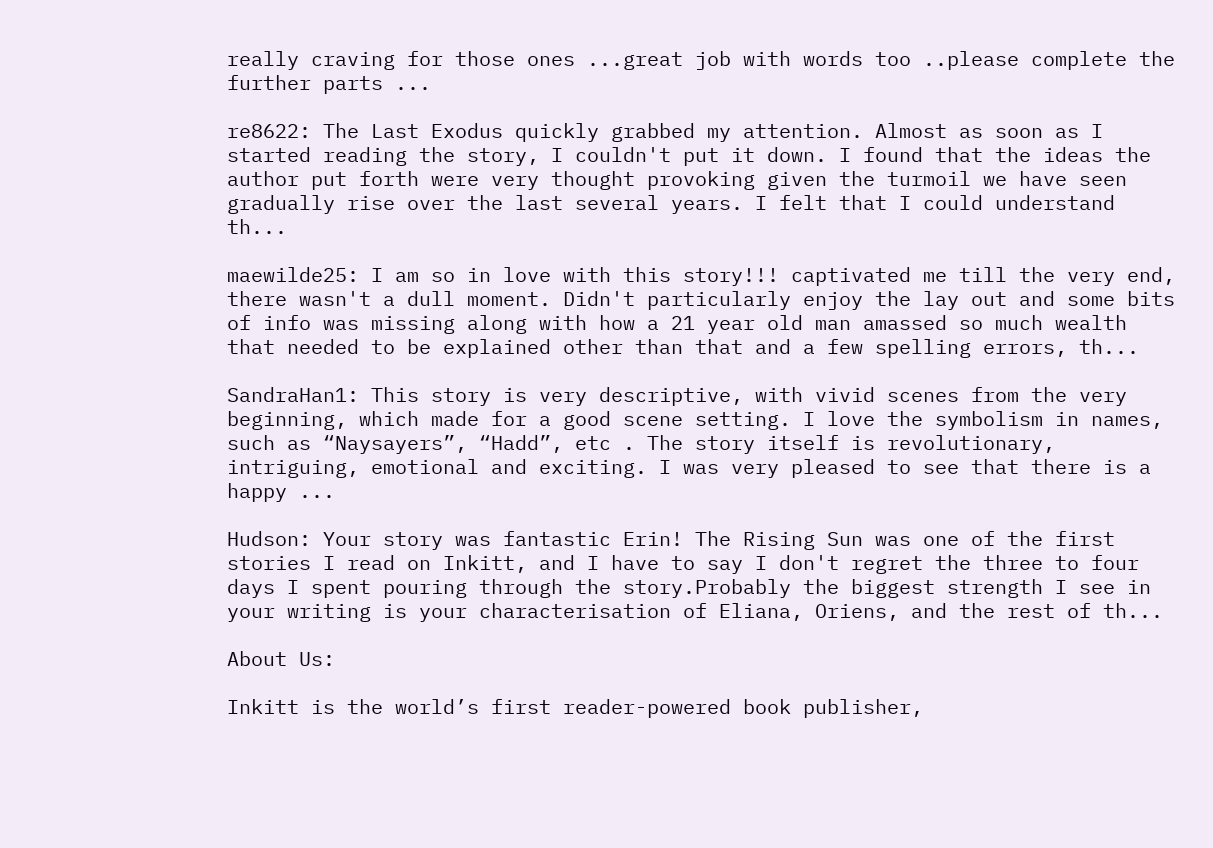really craving for those ones ...great job with words too ..please complete the further parts ...

re8622: The Last Exodus quickly grabbed my attention. Almost as soon as I started reading the story, I couldn't put it down. I found that the ideas the author put forth were very thought provoking given the turmoil we have seen gradually rise over the last several years. I felt that I could understand th...

maewilde25: I am so in love with this story!!! captivated me till the very end, there wasn't a dull moment. Didn't particularly enjoy the lay out and some bits of info was missing along with how a 21 year old man amassed so much wealth that needed to be explained other than that and a few spelling errors, th...

SandraHan1: This story is very descriptive, with vivid scenes from the very beginning, which made for a good scene setting. I love the symbolism in names, such as “Naysayers”, “Hadd”, etc . The story itself is revolutionary, intriguing, emotional and exciting. I was very pleased to see that there is a happy ...

Hudson: Your story was fantastic Erin! The Rising Sun was one of the first stories I read on Inkitt, and I have to say I don't regret the three to four days I spent pouring through the story.Probably the biggest strength I see in your writing is your characterisation of Eliana, Oriens, and the rest of th...

About Us:

Inkitt is the world’s first reader-powered book publisher,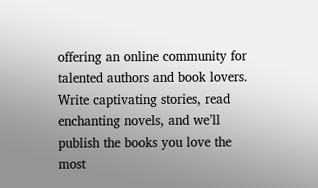offering an online community for talented authors and book lovers. Write captivating stories, read enchanting novels, and we’ll publish the books you love the most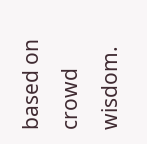based on crowd wisdom.